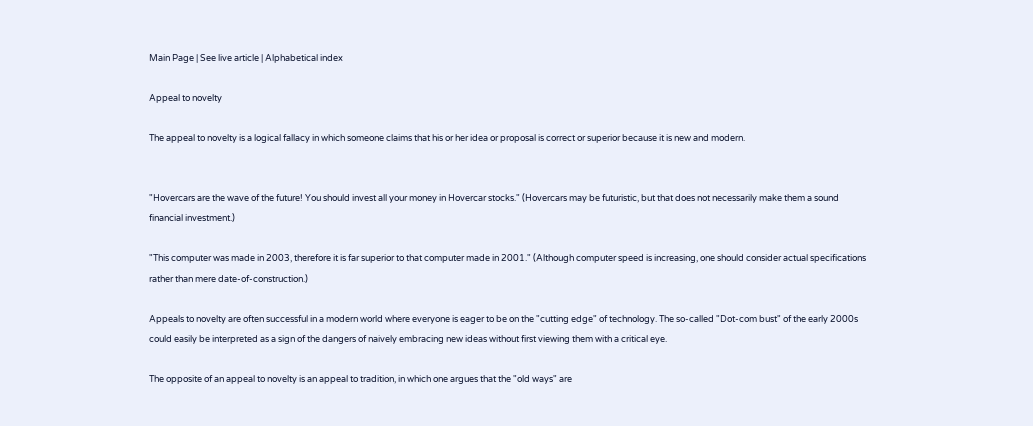Main Page | See live article | Alphabetical index

Appeal to novelty

The appeal to novelty is a logical fallacy in which someone claims that his or her idea or proposal is correct or superior because it is new and modern.


"Hovercars are the wave of the future! You should invest all your money in Hovercar stocks." (Hovercars may be futuristic, but that does not necessarily make them a sound financial investment.)

"This computer was made in 2003, therefore it is far superior to that computer made in 2001." (Although computer speed is increasing, one should consider actual specifications rather than mere date-of-construction.)

Appeals to novelty are often successful in a modern world where everyone is eager to be on the "cutting edge" of technology. The so-called "Dot-com bust" of the early 2000s could easily be interpreted as a sign of the dangers of naively embracing new ideas without first viewing them with a critical eye.

The opposite of an appeal to novelty is an appeal to tradition, in which one argues that the "old ways" are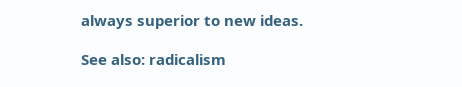always superior to new ideas.

See also: radicalism